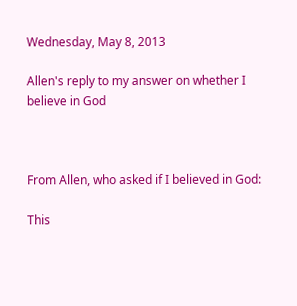Wednesday, May 8, 2013

Allen's reply to my answer on whether I believe in God



From Allen, who asked if I believed in God:

This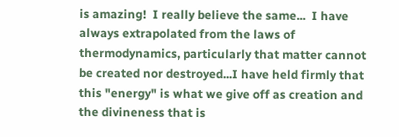is amazing!  I really believe the same...  I have always extrapolated from the laws of thermodynamics, particularly that matter cannot be created nor destroyed...I have held firmly that this "energy" is what we give off as creation and the divineness that is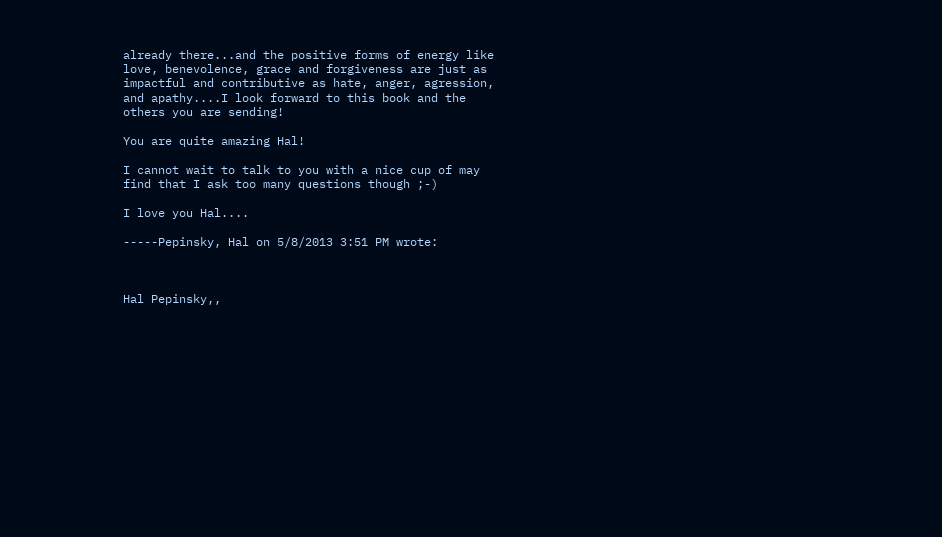already there...and the positive forms of energy like love, benevolence, grace and forgiveness are just as impactful and contributive as hate, anger, agression, and apathy....I look forward to this book and the others you are sending!

You are quite amazing Hal!

I cannot wait to talk to you with a nice cup of may find that I ask too many questions though ;-)

I love you Hal....

-----Pepinsky, Hal on 5/8/2013 3:51 PM wrote:



Hal Pepinsky,,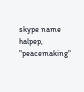skype name halpep, "peacemaking"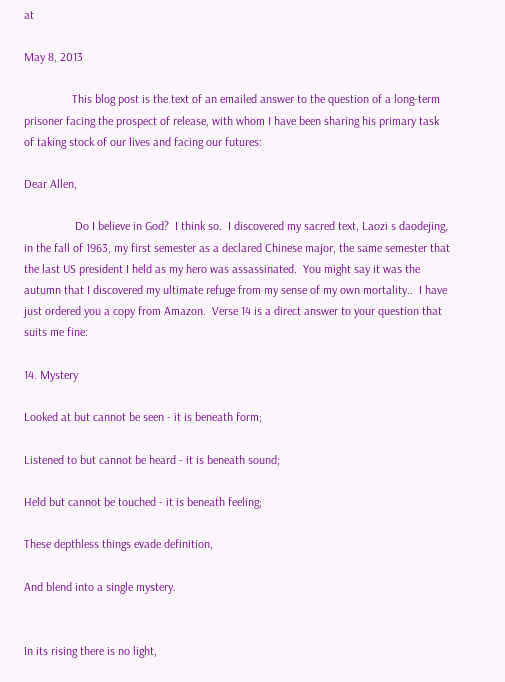at

May 8, 2013

                This blog post is the text of an emailed answer to the question of a long-term prisoner facing the prospect of release, with whom I have been sharing his primary task of taking stock of our lives and facing our futures:

Dear Allen,

                 Do I believe in God?  I think so.  I discovered my sacred text, Laozi s daodejing, in the fall of 1963, my first semester as a declared Chinese major, the same semester that the last US president I held as my hero was assassinated.  You might say it was the autumn that I discovered my ultimate refuge from my sense of my own mortality..  I have just ordered you a copy from Amazon.  Verse 14 is a direct answer to your question that suits me fine:

14. Mystery

Looked at but cannot be seen - it is beneath form;

Listened to but cannot be heard - it is beneath sound;

Held but cannot be touched - it is beneath feeling;

These depthless things evade definition,

And blend into a single mystery.


In its rising there is no light,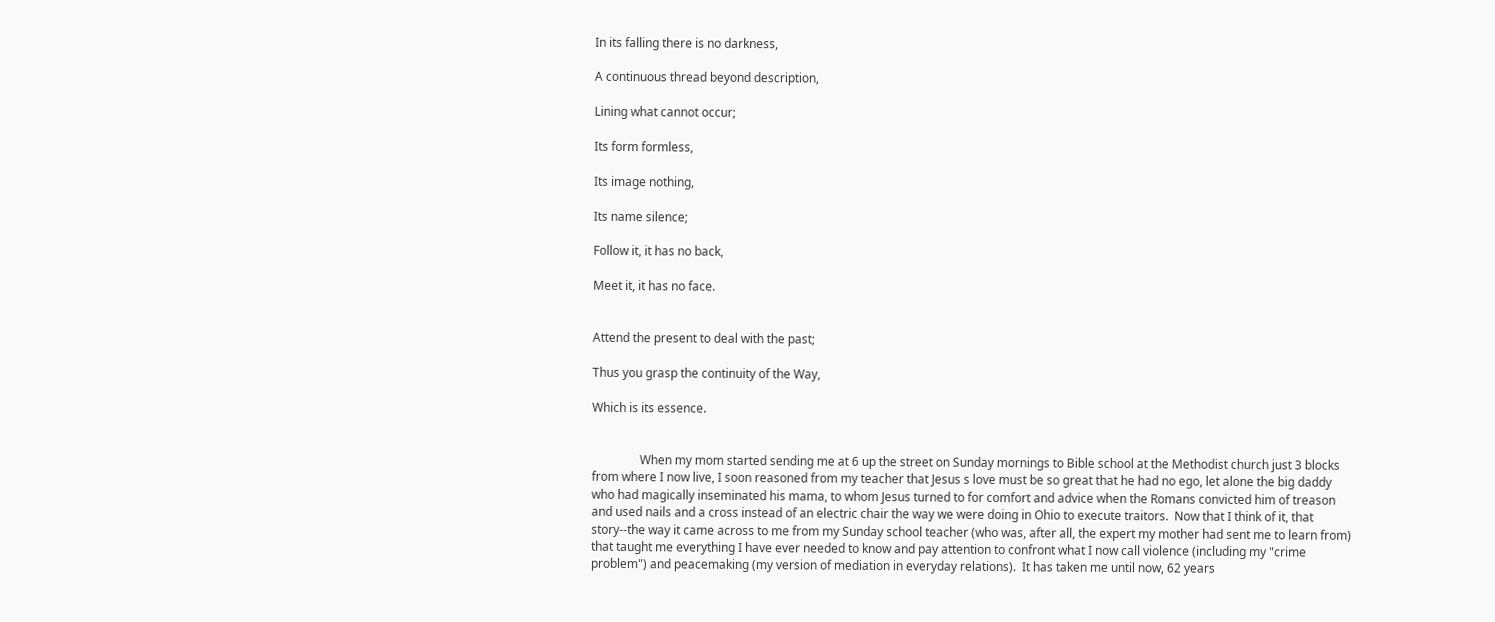In its falling there is no darkness,

A continuous thread beyond description,

Lining what cannot occur;

Its form formless,

Its image nothing,

Its name silence;

Follow it, it has no back,

Meet it, it has no face.


Attend the present to deal with the past;

Thus you grasp the continuity of the Way,

Which is its essence.


                When my mom started sending me at 6 up the street on Sunday mornings to Bible school at the Methodist church just 3 blocks from where I now live, I soon reasoned from my teacher that Jesus s love must be so great that he had no ego, let alone the big daddy who had magically inseminated his mama, to whom Jesus turned to for comfort and advice when the Romans convicted him of treason and used nails and a cross instead of an electric chair the way we were doing in Ohio to execute traitors.  Now that I think of it, that story--the way it came across to me from my Sunday school teacher (who was, after all, the expert my mother had sent me to learn from) that taught me everything I have ever needed to know and pay attention to confront what I now call violence (including my "crime problem") and peacemaking (my version of mediation in everyday relations).  It has taken me until now, 62 years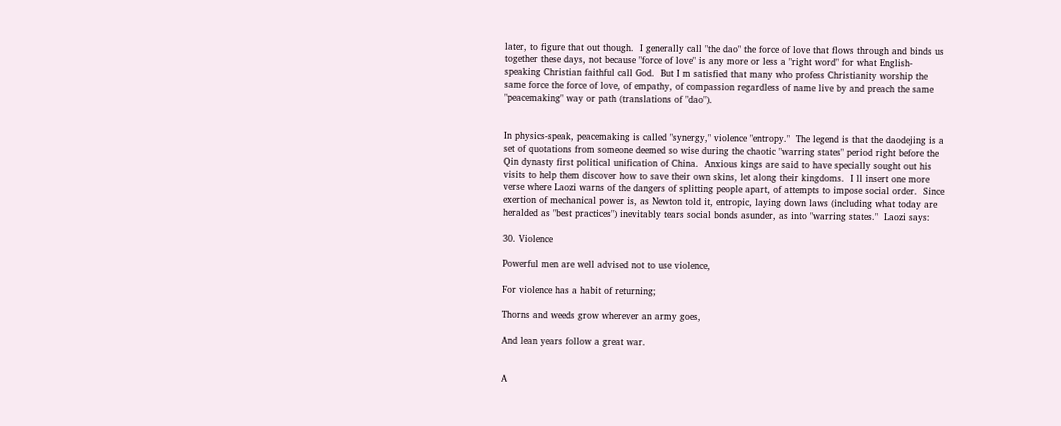later, to figure that out though.  I generally call "the dao" the force of love that flows through and binds us together these days, not because "force of love" is any more or less a "right word" for what English-speaking Christian faithful call God.  But I m satisfied that many who profess Christianity worship the same force the force of love, of empathy, of compassion regardless of name live by and preach the same "peacemaking" way or path (translations of "dao").


In physics-speak, peacemaking is called "synergy," violence "entropy."  The legend is that the daodejing is a set of quotations from someone deemed so wise during the chaotic "warring states" period right before the Qin dynasty first political unification of China.  Anxious kings are said to have specially sought out his visits to help them discover how to save their own skins, let along their kingdoms.  I ll insert one more verse where Laozi warns of the dangers of splitting people apart, of attempts to impose social order.  Since exertion of mechanical power is, as Newton told it, entropic, laying down laws (including what today are heralded as "best practices") inevitably tears social bonds asunder, as into "warring states."  Laozi says:

30. Violence

Powerful men are well advised not to use violence,

For violence has a habit of returning;

Thorns and weeds grow wherever an army goes,

And lean years follow a great war.


A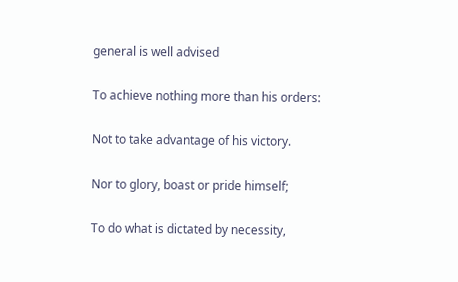general is well advised

To achieve nothing more than his orders:

Not to take advantage of his victory.

Nor to glory, boast or pride himself;

To do what is dictated by necessity,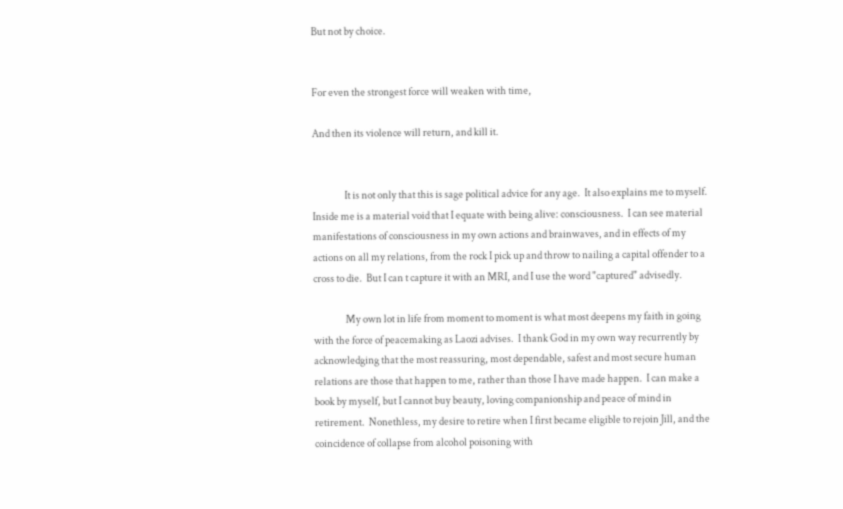But not by choice.


For even the strongest force will weaken with time,

And then its violence will return, and kill it.


                It is not only that this is sage political advice for any age.  It also explains me to myself.  Inside me is a material void that I equate with being alive: consciousness.  I can see material manifestations of consciousness in my own actions and brainwaves, and in effects of my actions on all my relations, from the rock I pick up and throw to nailing a capital offender to a cross to die.  But I can t capture it with an MRI, and I use the word "captured" advisedly.

                My own lot in life from moment to moment is what most deepens my faith in going with the force of peacemaking as Laozi advises.  I thank God in my own way recurrently by acknowledging that the most reassuring, most dependable, safest and most secure human relations are those that happen to me, rather than those I have made happen.  I can make a book by myself, but I cannot buy beauty, loving companionship and peace of mind in retirement.  Nonethless, my desire to retire when I first became eligible to rejoin Jill, and the coincidence of collapse from alcohol poisoning with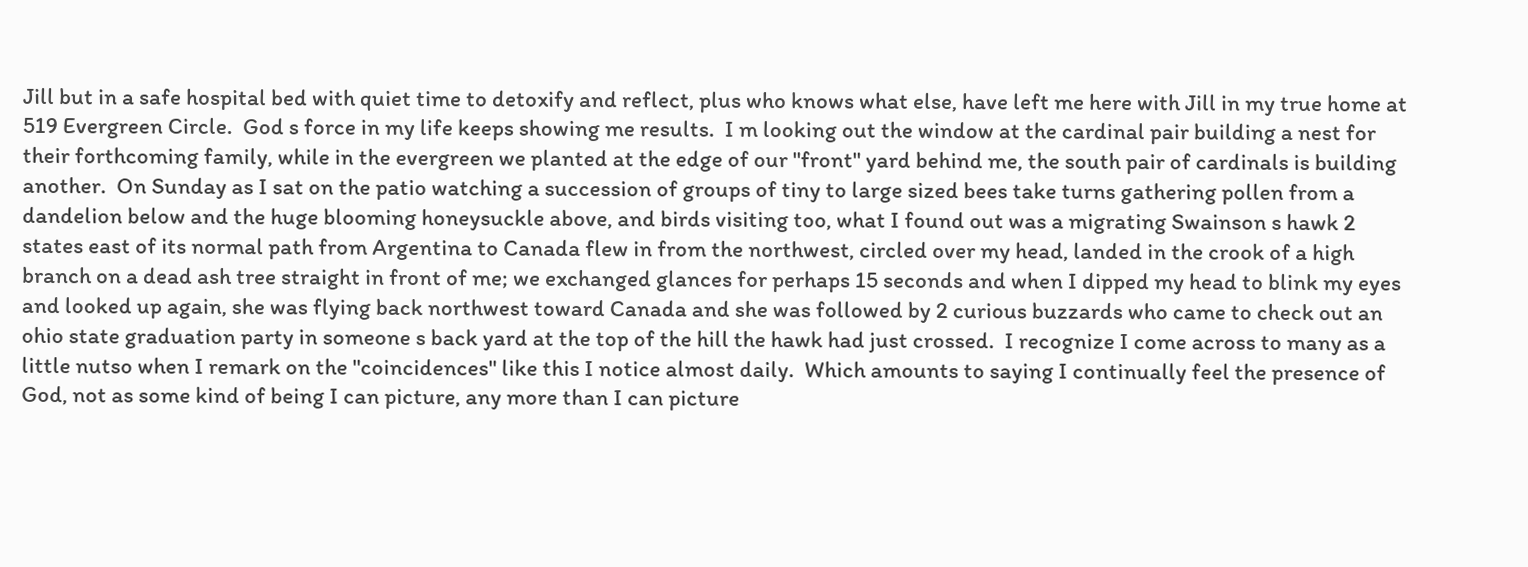Jill but in a safe hospital bed with quiet time to detoxify and reflect, plus who knows what else, have left me here with Jill in my true home at 519 Evergreen Circle.  God s force in my life keeps showing me results.  I m looking out the window at the cardinal pair building a nest for their forthcoming family, while in the evergreen we planted at the edge of our "front" yard behind me, the south pair of cardinals is building another.  On Sunday as I sat on the patio watching a succession of groups of tiny to large sized bees take turns gathering pollen from a dandelion below and the huge blooming honeysuckle above, and birds visiting too, what I found out was a migrating Swainson s hawk 2 states east of its normal path from Argentina to Canada flew in from the northwest, circled over my head, landed in the crook of a high branch on a dead ash tree straight in front of me; we exchanged glances for perhaps 15 seconds and when I dipped my head to blink my eyes and looked up again, she was flying back northwest toward Canada and she was followed by 2 curious buzzards who came to check out an ohio state graduation party in someone s back yard at the top of the hill the hawk had just crossed.  I recognize I come across to many as a little nutso when I remark on the "coincidences" like this I notice almost daily.  Which amounts to saying I continually feel the presence of God, not as some kind of being I can picture, any more than I can picture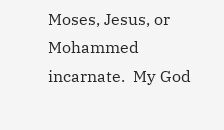Moses, Jesus, or Mohammed incarnate.  My God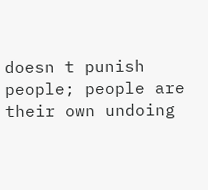doesn t punish people; people are their own undoing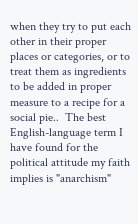when they try to put each other in their proper places or categories, or to treat them as ingredients to be added in proper measure to a recipe for a social pie..  The best English-language term I have found for the political attitude my faith implies is "anarchism"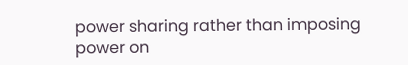power sharing rather than imposing power on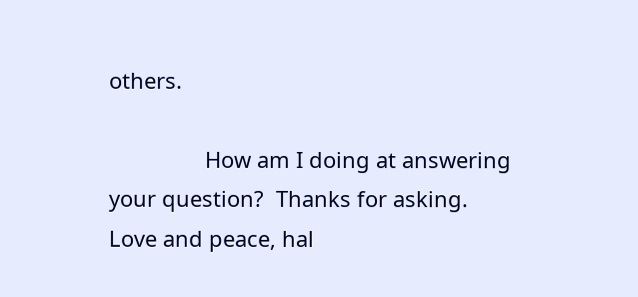others.

                How am I doing at answering your question?  Thanks for asking.  Love and peace, hal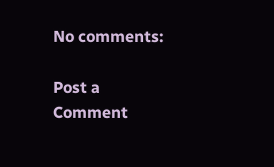No comments:

Post a Comment